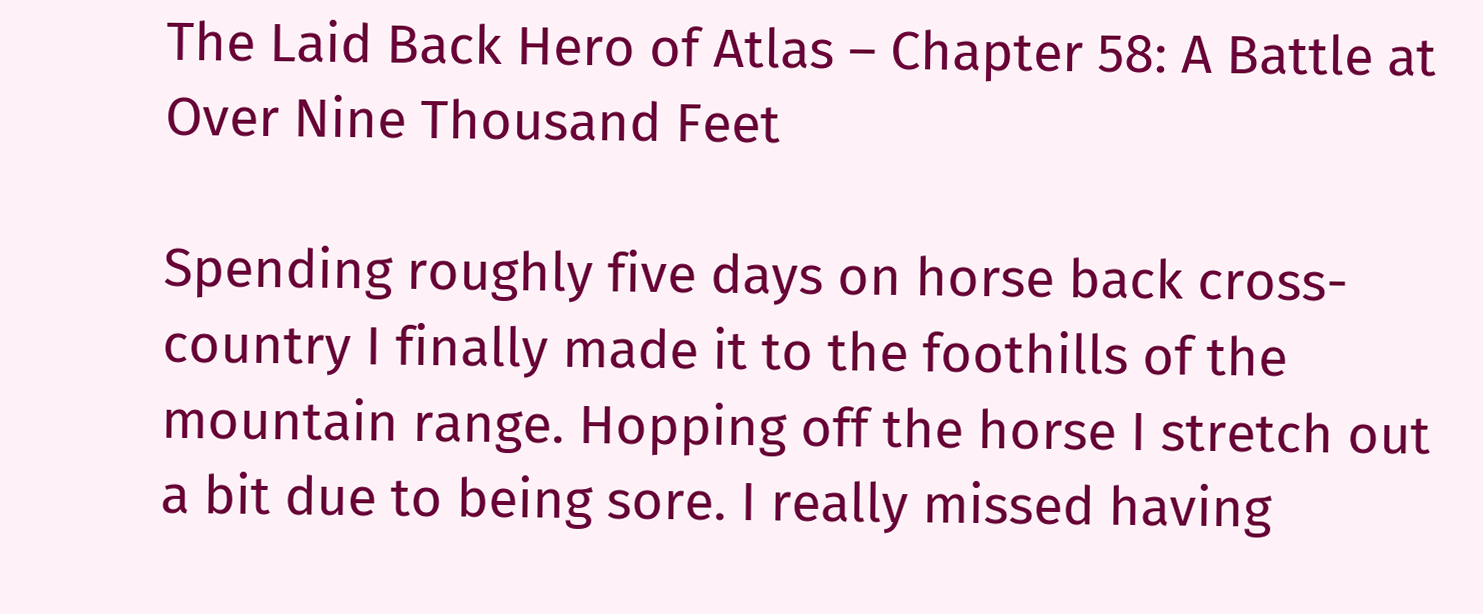The Laid Back Hero of Atlas – Chapter 58: A Battle at Over Nine Thousand Feet

Spending roughly five days on horse back cross-country I finally made it to the foothills of the mountain range. Hopping off the horse I stretch out a bit due to being sore. I really missed having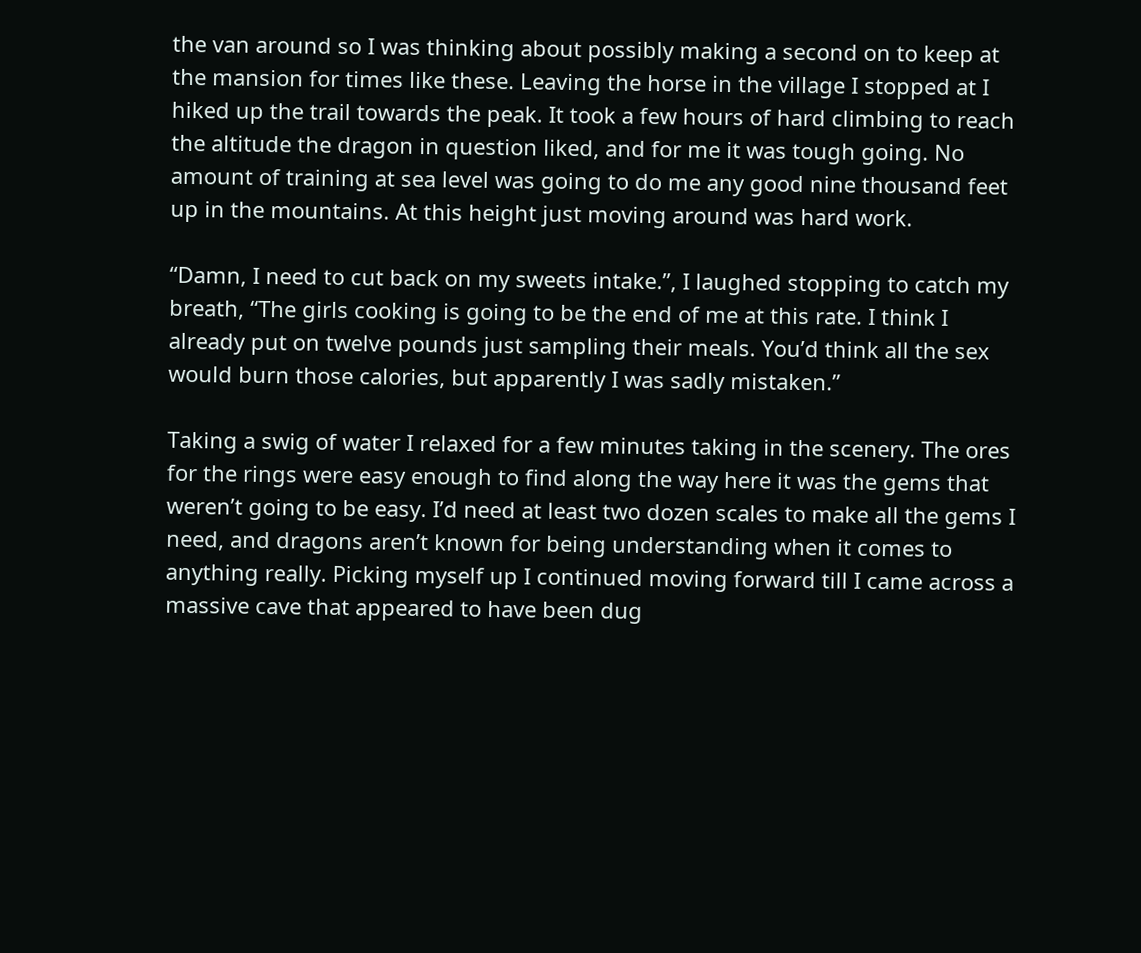the van around so I was thinking about possibly making a second on to keep at the mansion for times like these. Leaving the horse in the village I stopped at I hiked up the trail towards the peak. It took a few hours of hard climbing to reach the altitude the dragon in question liked, and for me it was tough going. No amount of training at sea level was going to do me any good nine thousand feet up in the mountains. At this height just moving around was hard work.

“Damn, I need to cut back on my sweets intake.”, I laughed stopping to catch my breath, “The girls cooking is going to be the end of me at this rate. I think I already put on twelve pounds just sampling their meals. You’d think all the sex would burn those calories, but apparently I was sadly mistaken.”

Taking a swig of water I relaxed for a few minutes taking in the scenery. The ores for the rings were easy enough to find along the way here it was the gems that weren’t going to be easy. I’d need at least two dozen scales to make all the gems I need, and dragons aren’t known for being understanding when it comes to anything really. Picking myself up I continued moving forward till I came across a massive cave that appeared to have been dug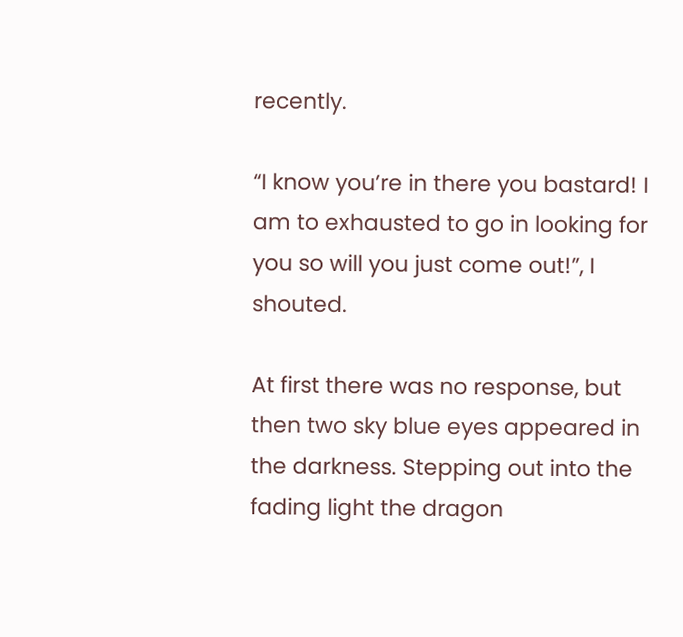recently.

“I know you’re in there you bastard! I am to exhausted to go in looking for you so will you just come out!”, I shouted.

At first there was no response, but then two sky blue eyes appeared in the darkness. Stepping out into the fading light the dragon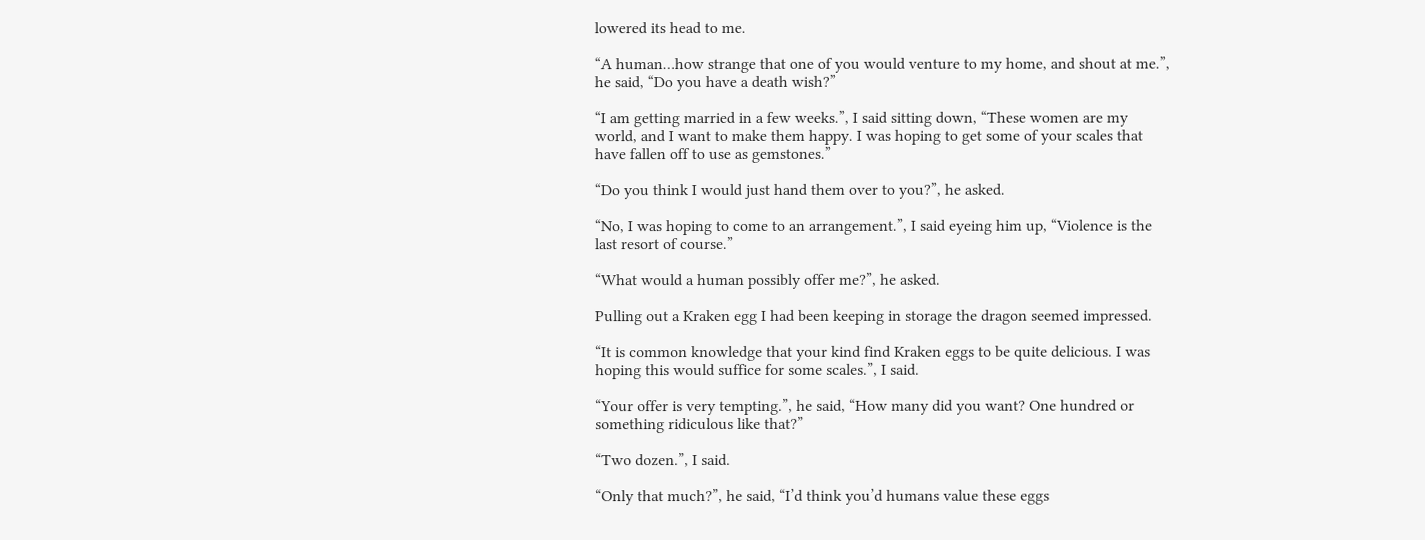lowered its head to me.

“A human…how strange that one of you would venture to my home, and shout at me.”, he said, “Do you have a death wish?”

“I am getting married in a few weeks.”, I said sitting down, “These women are my world, and I want to make them happy. I was hoping to get some of your scales that have fallen off to use as gemstones.”

“Do you think I would just hand them over to you?”, he asked.

“No, I was hoping to come to an arrangement.”, I said eyeing him up, “Violence is the last resort of course.”

“What would a human possibly offer me?”, he asked.

Pulling out a Kraken egg I had been keeping in storage the dragon seemed impressed.

“It is common knowledge that your kind find Kraken eggs to be quite delicious. I was hoping this would suffice for some scales.”, I said.

“Your offer is very tempting.”, he said, “How many did you want? One hundred or something ridiculous like that?”

“Two dozen.”, I said.

“Only that much?”, he said, “I’d think you’d humans value these eggs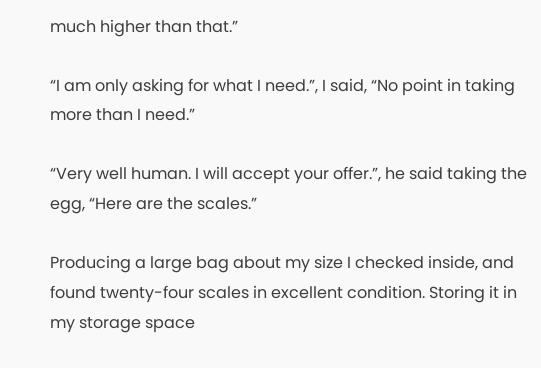much higher than that.”

“I am only asking for what I need.”, I said, “No point in taking more than I need.”

“Very well human. I will accept your offer.”, he said taking the egg, “Here are the scales.”

Producing a large bag about my size I checked inside, and found twenty-four scales in excellent condition. Storing it in my storage space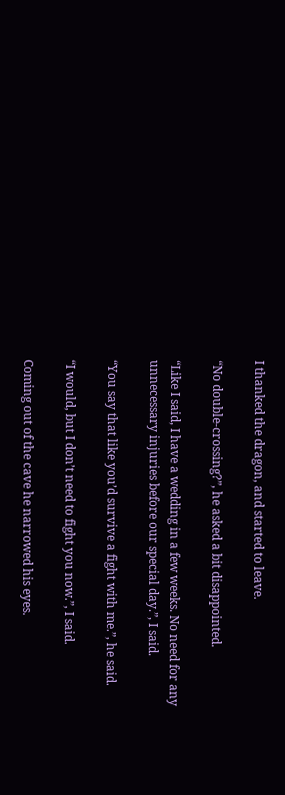I thanked the dragon, and started to leave.

“No double-crossing?”, he asked a bit disappointed.

“Like I said, I have a wedding in a few weeks. No need for any unnecessary injuries before our special day.”, I said.

“You say that like you’d survive a fight with me.”, he said.

“I would, but I don’t need to fight you now.”, I said.

Coming out of the cave he narrowed his eyes.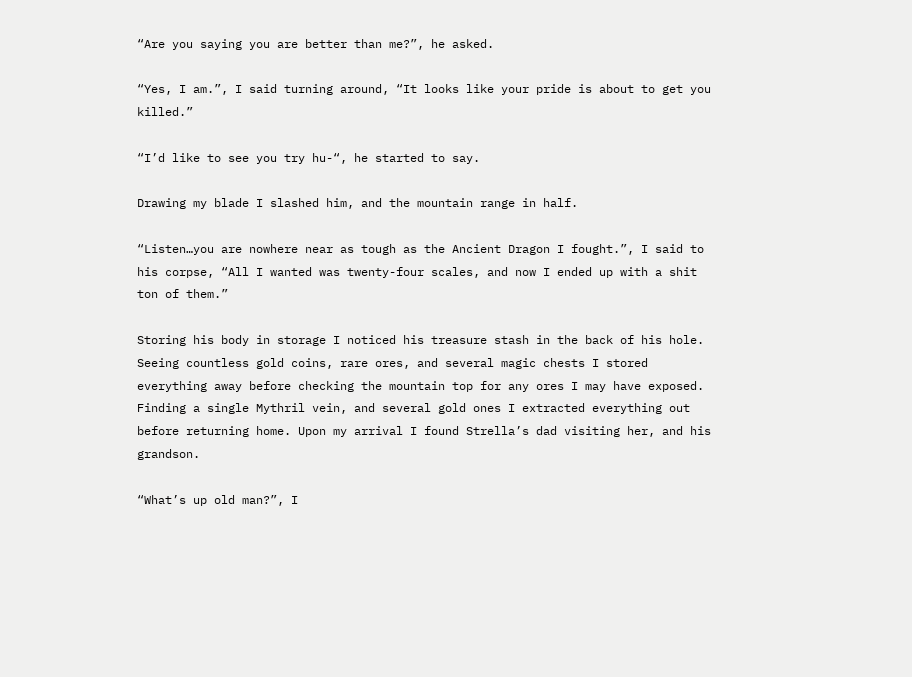“Are you saying you are better than me?”, he asked.

“Yes, I am.”, I said turning around, “It looks like your pride is about to get you killed.”

“I’d like to see you try hu-“, he started to say.

Drawing my blade I slashed him, and the mountain range in half.

“Listen…you are nowhere near as tough as the Ancient Dragon I fought.”, I said to his corpse, “All I wanted was twenty-four scales, and now I ended up with a shit ton of them.”

Storing his body in storage I noticed his treasure stash in the back of his hole. Seeing countless gold coins, rare ores, and several magic chests I stored everything away before checking the mountain top for any ores I may have exposed. Finding a single Mythril vein, and several gold ones I extracted everything out before returning home. Upon my arrival I found Strella’s dad visiting her, and his grandson.

“What’s up old man?”, I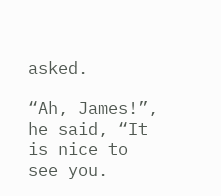asked.

“Ah, James!”, he said, “It is nice to see you.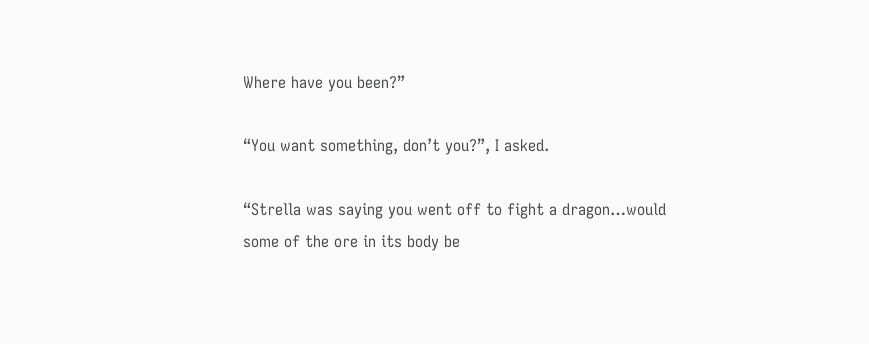Where have you been?”

“You want something, don’t you?”, I asked.

“Strella was saying you went off to fight a dragon…would some of the ore in its body be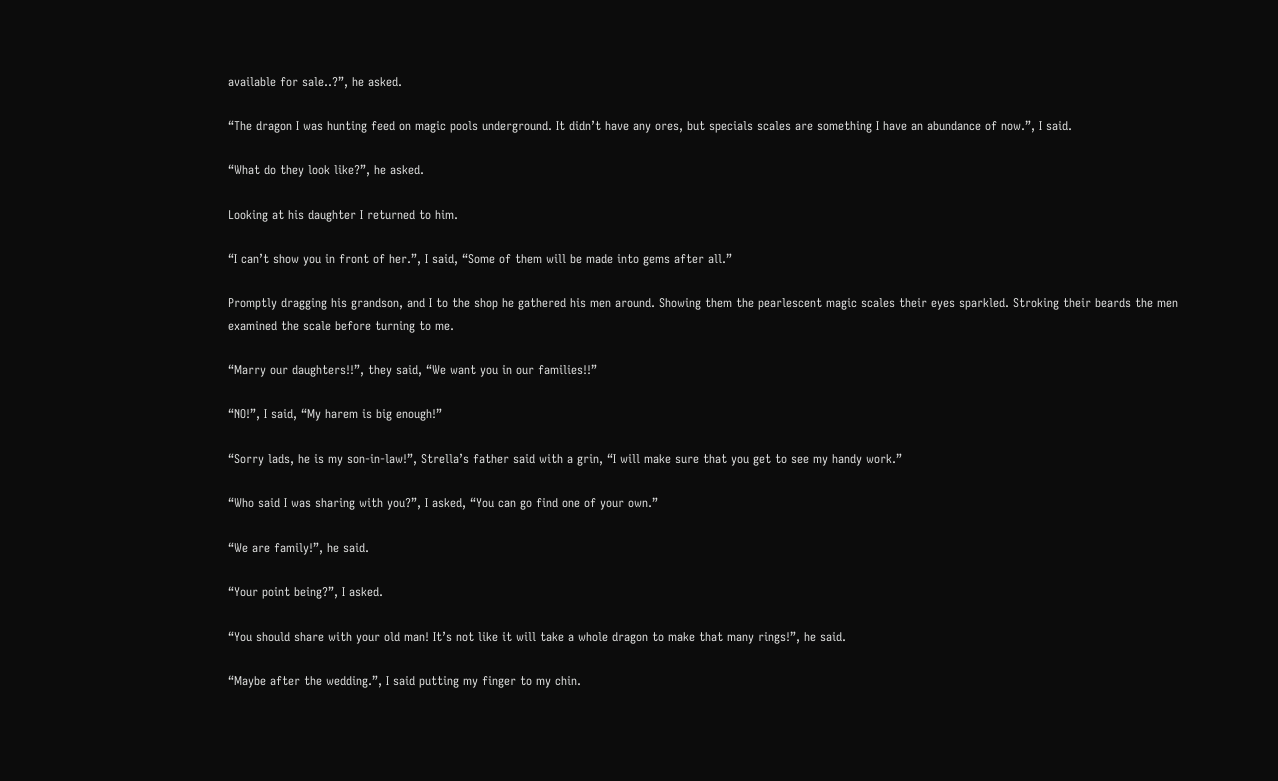available for sale..?”, he asked.

“The dragon I was hunting feed on magic pools underground. It didn’t have any ores, but specials scales are something I have an abundance of now.”, I said.

“What do they look like?”, he asked.

Looking at his daughter I returned to him.

“I can’t show you in front of her.”, I said, “Some of them will be made into gems after all.”

Promptly dragging his grandson, and I to the shop he gathered his men around. Showing them the pearlescent magic scales their eyes sparkled. Stroking their beards the men examined the scale before turning to me.

“Marry our daughters!!”, they said, “We want you in our families!!”

“NO!”, I said, “My harem is big enough!”

“Sorry lads, he is my son-in-law!”, Strella’s father said with a grin, “I will make sure that you get to see my handy work.”

“Who said I was sharing with you?”, I asked, “You can go find one of your own.”

“We are family!”, he said.

“Your point being?”, I asked.

“You should share with your old man! It’s not like it will take a whole dragon to make that many rings!”, he said.

“Maybe after the wedding.”, I said putting my finger to my chin.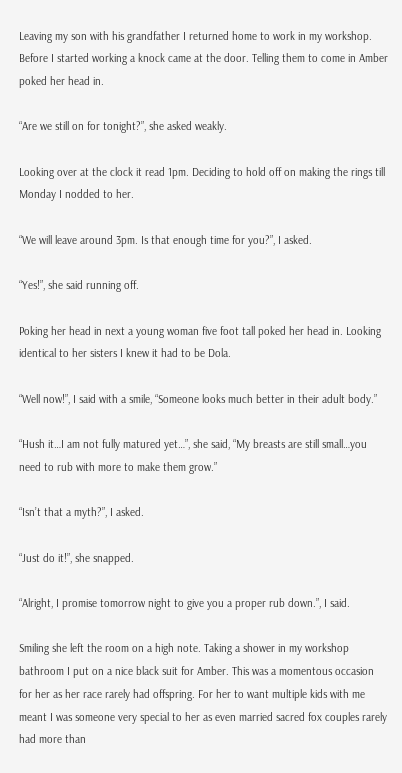Leaving my son with his grandfather I returned home to work in my workshop. Before I started working a knock came at the door. Telling them to come in Amber poked her head in.

“Are we still on for tonight?”, she asked weakly.

Looking over at the clock it read 1pm. Deciding to hold off on making the rings till Monday I nodded to her.

“We will leave around 3pm. Is that enough time for you?”, I asked.

“Yes!”, she said running off.

Poking her head in next a young woman five foot tall poked her head in. Looking identical to her sisters I knew it had to be Dola.

“Well now!”, I said with a smile, “Someone looks much better in their adult body.”

“Hush it…I am not fully matured yet…”, she said, “My breasts are still small…you need to rub with more to make them grow.”

“Isn’t that a myth?”, I asked.

“Just do it!”, she snapped.

“Alright, I promise tomorrow night to give you a proper rub down.”, I said.

Smiling she left the room on a high note. Taking a shower in my workshop bathroom I put on a nice black suit for Amber. This was a momentous occasion for her as her race rarely had offspring. For her to want multiple kids with me meant I was someone very special to her as even married sacred fox couples rarely had more than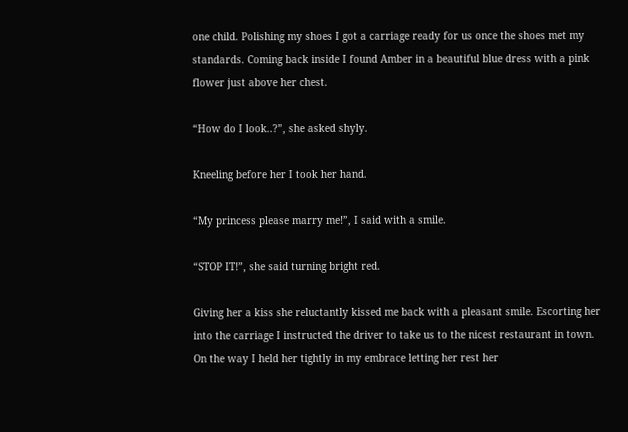one child. Polishing my shoes I got a carriage ready for us once the shoes met my standards. Coming back inside I found Amber in a beautiful blue dress with a pink flower just above her chest.

“How do I look..?”, she asked shyly.

Kneeling before her I took her hand.

“My princess please marry me!”, I said with a smile.

“STOP IT!”, she said turning bright red.

Giving her a kiss she reluctantly kissed me back with a pleasant smile. Escorting her into the carriage I instructed the driver to take us to the nicest restaurant in town. On the way I held her tightly in my embrace letting her rest her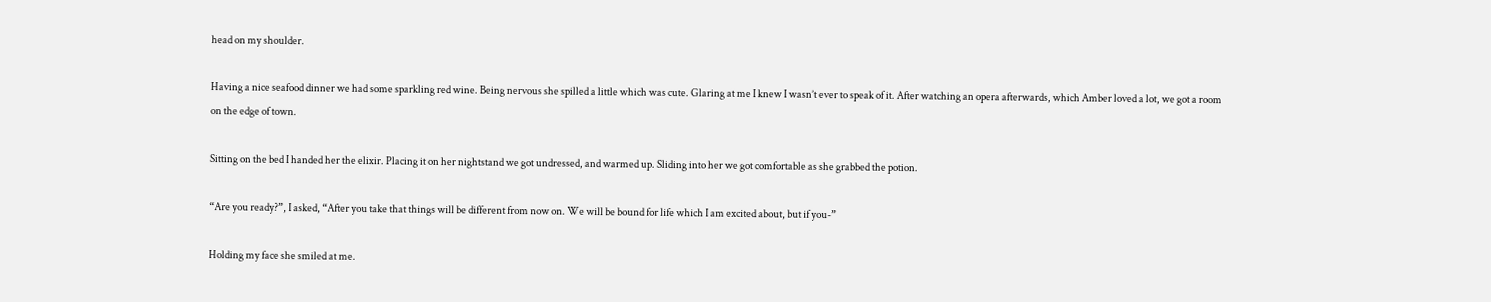head on my shoulder.

Having a nice seafood dinner we had some sparkling red wine. Being nervous she spilled a little which was cute. Glaring at me I knew I wasn’t ever to speak of it. After watching an opera afterwards, which Amber loved a lot, we got a room on the edge of town.

Sitting on the bed I handed her the elixir. Placing it on her nightstand we got undressed, and warmed up. Sliding into her we got comfortable as she grabbed the potion.

“Are you ready?”, I asked, “After you take that things will be different from now on. We will be bound for life which I am excited about, but if you-”

Holding my face she smiled at me.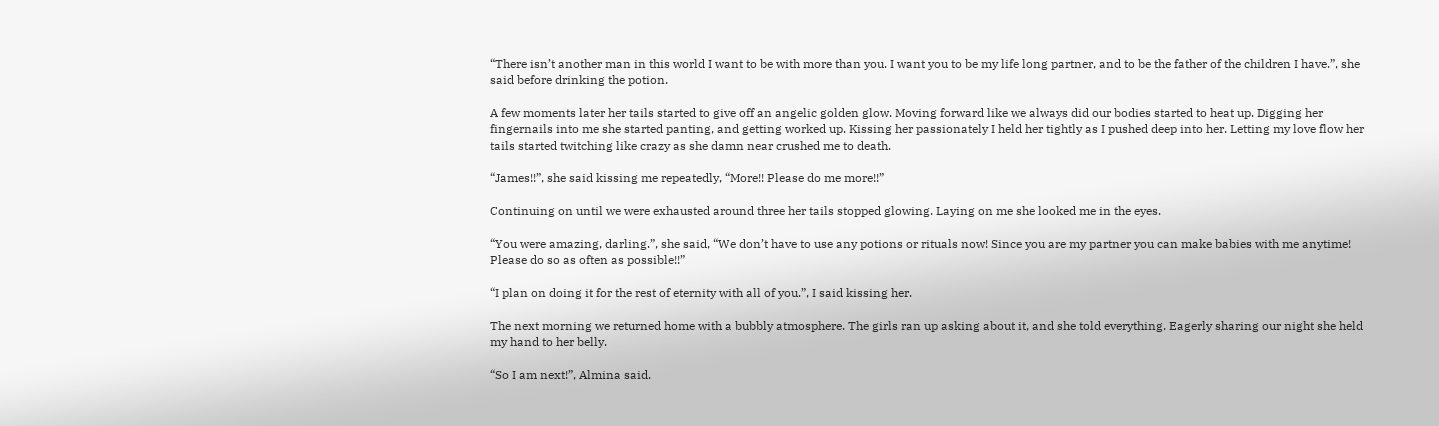“There isn’t another man in this world I want to be with more than you. I want you to be my life long partner, and to be the father of the children I have.”, she said before drinking the potion.

A few moments later her tails started to give off an angelic golden glow. Moving forward like we always did our bodies started to heat up. Digging her fingernails into me she started panting, and getting worked up. Kissing her passionately I held her tightly as I pushed deep into her. Letting my love flow her tails started twitching like crazy as she damn near crushed me to death.

“James!!”, she said kissing me repeatedly, “More!! Please do me more!!”

Continuing on until we were exhausted around three her tails stopped glowing. Laying on me she looked me in the eyes.

“You were amazing, darling.”, she said, “We don’t have to use any potions or rituals now! Since you are my partner you can make babies with me anytime! Please do so as often as possible!!”

“I plan on doing it for the rest of eternity with all of you.”, I said kissing her.

The next morning we returned home with a bubbly atmosphere. The girls ran up asking about it, and she told everything. Eagerly sharing our night she held my hand to her belly.

“So I am next!”, Almina said.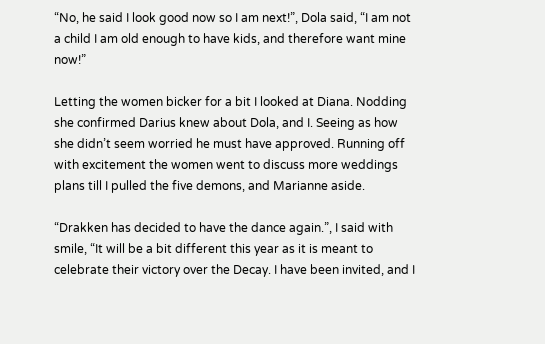“No, he said I look good now so I am next!”, Dola said, “I am not a child I am old enough to have kids, and therefore want mine now!”

Letting the women bicker for a bit I looked at Diana. Nodding she confirmed Darius knew about Dola, and I. Seeing as how she didn’t seem worried he must have approved. Running off with excitement the women went to discuss more weddings plans till I pulled the five demons, and Marianne aside.

“Drakken has decided to have the dance again.”, I said with smile, “It will be a bit different this year as it is meant to celebrate their victory over the Decay. I have been invited, and I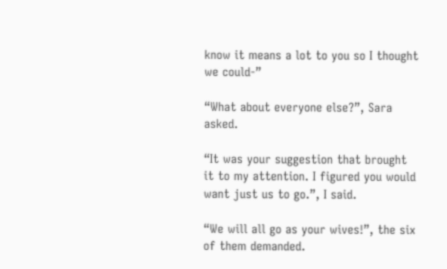know it means a lot to you so I thought we could-”

“What about everyone else?”, Sara asked.

“It was your suggestion that brought it to my attention. I figured you would want just us to go.”, I said.

“We will all go as your wives!”, the six of them demanded.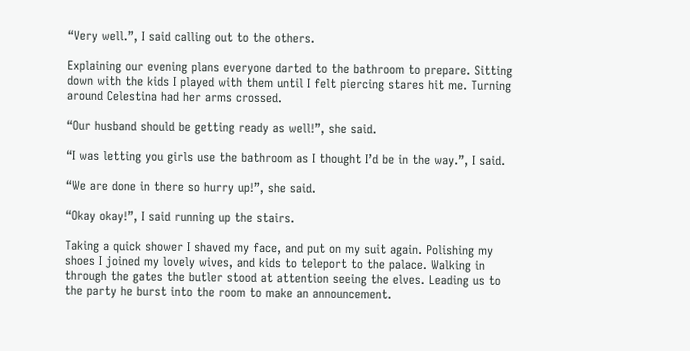“Very well.”, I said calling out to the others.

Explaining our evening plans everyone darted to the bathroom to prepare. Sitting down with the kids I played with them until I felt piercing stares hit me. Turning around Celestina had her arms crossed.

“Our husband should be getting ready as well!”, she said.

“I was letting you girls use the bathroom as I thought I’d be in the way.”, I said.

“We are done in there so hurry up!”, she said.

“Okay okay!”, I said running up the stairs.

Taking a quick shower I shaved my face, and put on my suit again. Polishing my shoes I joined my lovely wives, and kids to teleport to the palace. Walking in through the gates the butler stood at attention seeing the elves. Leading us to the party he burst into the room to make an announcement.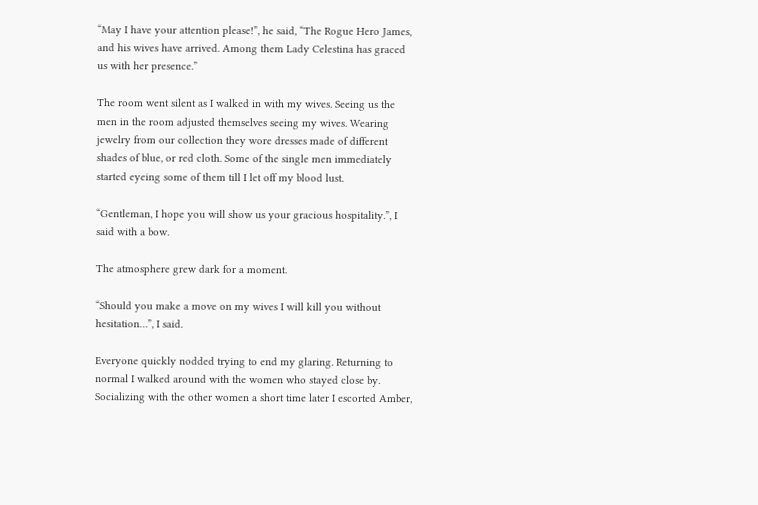“May I have your attention please!”, he said, “The Rogue Hero James, and his wives have arrived. Among them Lady Celestina has graced us with her presence.”

The room went silent as I walked in with my wives. Seeing us the men in the room adjusted themselves seeing my wives. Wearing jewelry from our collection they wore dresses made of different shades of blue, or red cloth. Some of the single men immediately started eyeing some of them till I let off my blood lust.

“Gentleman, I hope you will show us your gracious hospitality.”, I said with a bow.

The atmosphere grew dark for a moment.

“Should you make a move on my wives I will kill you without hesitation…”, I said.

Everyone quickly nodded trying to end my glaring. Returning to normal I walked around with the women who stayed close by. Socializing with the other women a short time later I escorted Amber,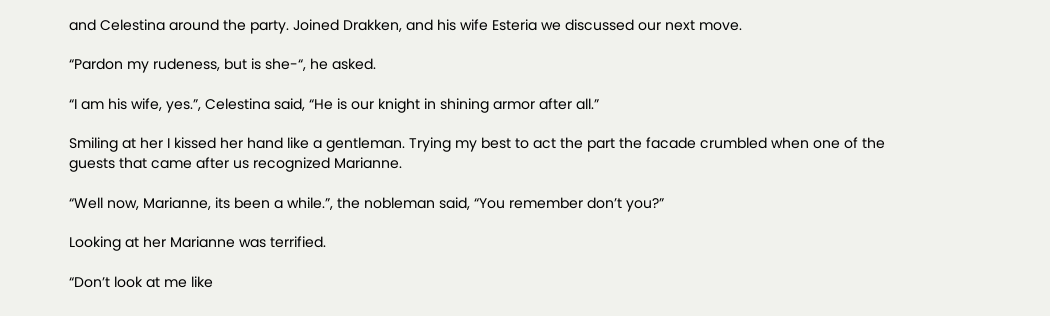and Celestina around the party. Joined Drakken, and his wife Esteria we discussed our next move.

“Pardon my rudeness, but is she-“, he asked.

“I am his wife, yes.”, Celestina said, “He is our knight in shining armor after all.”

Smiling at her I kissed her hand like a gentleman. Trying my best to act the part the facade crumbled when one of the guests that came after us recognized Marianne.

“Well now, Marianne, its been a while.”, the nobleman said, “You remember don’t you?”

Looking at her Marianne was terrified.

“Don’t look at me like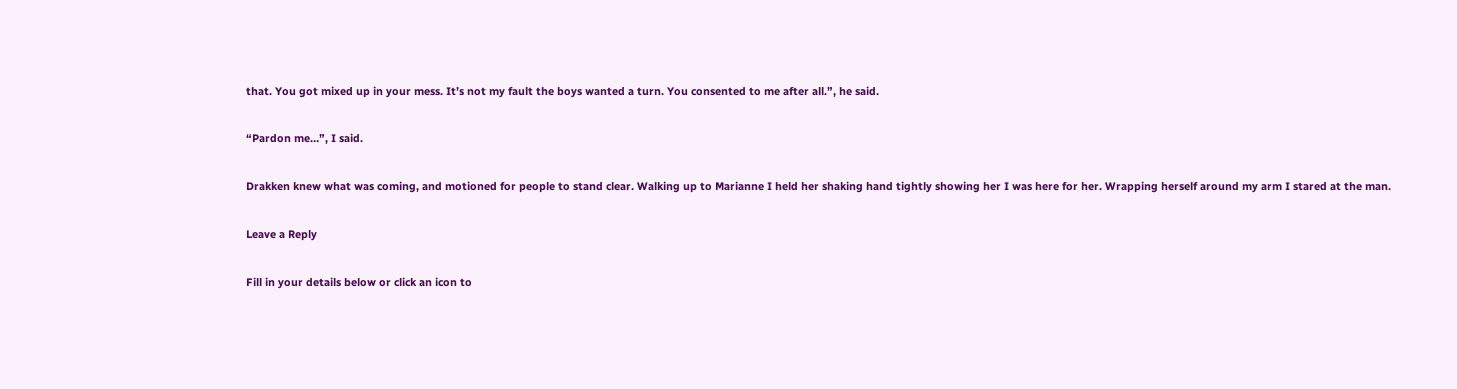that. You got mixed up in your mess. It’s not my fault the boys wanted a turn. You consented to me after all.”, he said.

“Pardon me…”, I said.

Drakken knew what was coming, and motioned for people to stand clear. Walking up to Marianne I held her shaking hand tightly showing her I was here for her. Wrapping herself around my arm I stared at the man.

Leave a Reply

Fill in your details below or click an icon to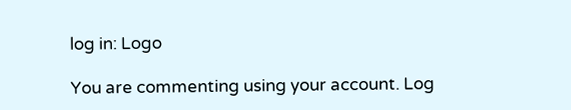log in: Logo

You are commenting using your account. Log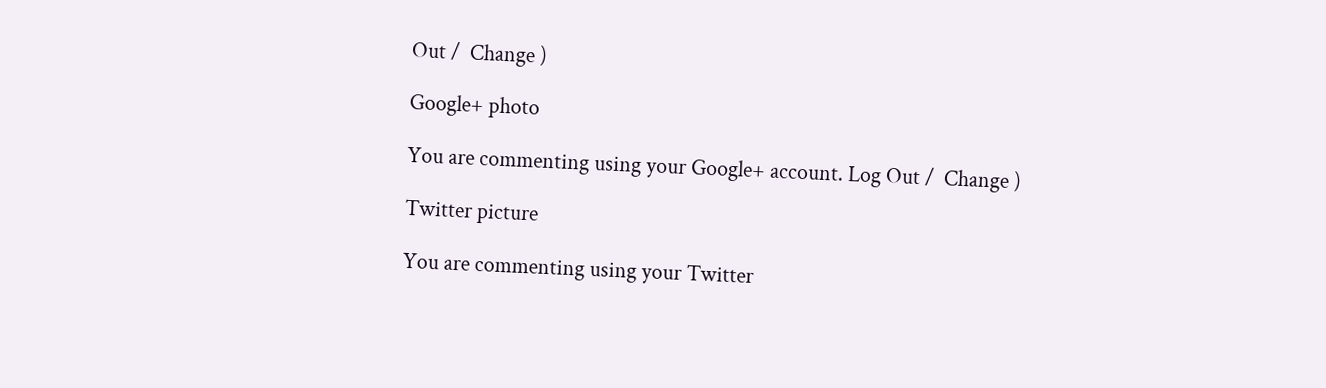Out /  Change )

Google+ photo

You are commenting using your Google+ account. Log Out /  Change )

Twitter picture

You are commenting using your Twitter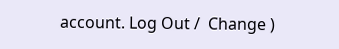account. Log Out /  Change )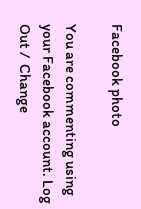Facebook photo

You are commenting using your Facebook account. Log Out /  Change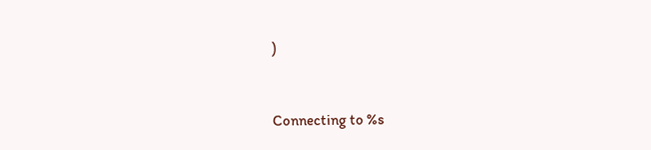)


Connecting to %s